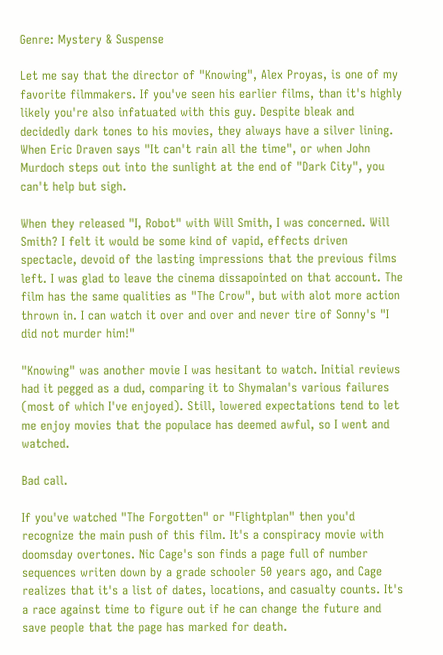Genre: Mystery & Suspense

Let me say that the director of "Knowing", Alex Proyas, is one of my favorite filmmakers. If you've seen his earlier films, than it's highly likely you're also infatuated with this guy. Despite bleak and decidedly dark tones to his movies, they always have a silver lining. When Eric Draven says "It can't rain all the time", or when John Murdoch steps out into the sunlight at the end of "Dark City", you can't help but sigh.

When they released "I, Robot" with Will Smith, I was concerned. Will Smith? I felt it would be some kind of vapid, effects driven spectacle, devoid of the lasting impressions that the previous films left. I was glad to leave the cinema dissapointed on that account. The film has the same qualities as "The Crow", but with alot more action thrown in. I can watch it over and over and never tire of Sonny's "I did not murder him!"

"Knowing" was another movie I was hesitant to watch. Initial reviews had it pegged as a dud, comparing it to Shymalan's various failures (most of which I've enjoyed). Still, lowered expectations tend to let me enjoy movies that the populace has deemed awful, so I went and watched.

Bad call.

If you've watched "The Forgotten" or "Flightplan" then you'd recognize the main push of this film. It's a conspiracy movie with doomsday overtones. Nic Cage's son finds a page full of number sequences writen down by a grade schooler 50 years ago, and Cage realizes that it's a list of dates, locations, and casualty counts. It's a race against time to figure out if he can change the future and save people that the page has marked for death.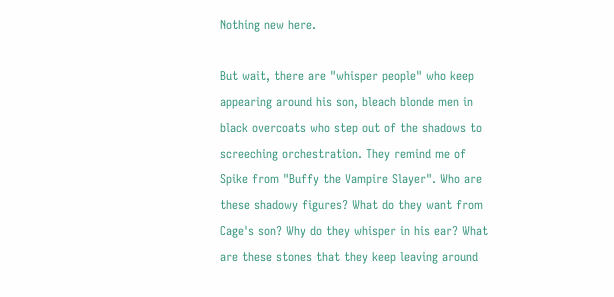Nothing new here.

But wait, there are "whisper people" who keep appearing around his son, bleach blonde men in black overcoats who step out of the shadows to screeching orchestration. They remind me of Spike from "Buffy the Vampire Slayer". Who are these shadowy figures? What do they want from Cage's son? Why do they whisper in his ear? What are these stones that they keep leaving around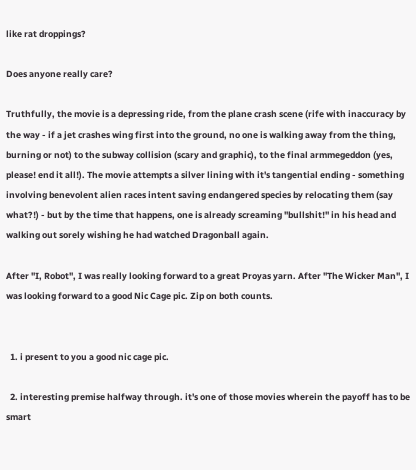like rat droppings?

Does anyone really care?

Truthfully, the movie is a depressing ride, from the plane crash scene (rife with inaccuracy by the way - if a jet crashes wing first into the ground, no one is walking away from the thing, burning or not) to the subway collision (scary and graphic), to the final armmegeddon (yes, please! end it all!). The movie attempts a silver lining with it's tangential ending - something involving benevolent alien races intent saving endangered species by relocating them (say what?!) - but by the time that happens, one is already screaming "bullshit!" in his head and walking out sorely wishing he had watched Dragonball again.

After "I, Robot", I was really looking forward to a great Proyas yarn. After "The Wicker Man", I was looking forward to a good Nic Cage pic. Zip on both counts.


  1. i present to you a good nic cage pic.

  2. interesting premise halfway through. it's one of those movies wherein the payoff has to be smart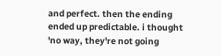and perfect. then the ending ended up predictable. i thought 'no way, they're not going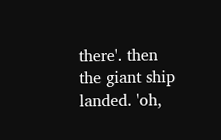there'. then the giant ship landed. 'oh,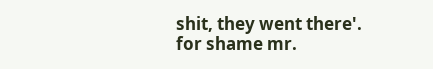shit, they went there'. for shame mr.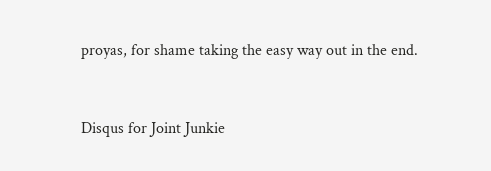proyas, for shame taking the easy way out in the end.


Disqus for Joint Junkie